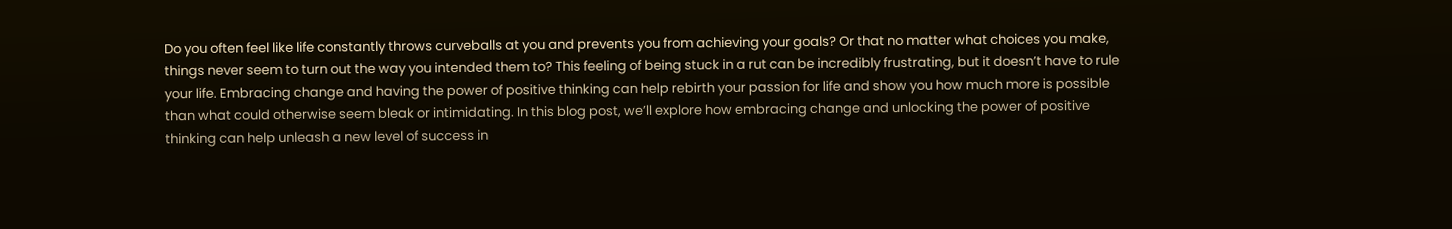Do you often feel like life constantly throws curveballs at you and prevents you from achieving your goals? Or that no matter what choices you make, things never seem to turn out the way you intended them to? This feeling of being stuck in a rut can be incredibly frustrating, but it doesn’t have to rule your life. Embracing change and having the power of positive thinking can help rebirth your passion for life and show you how much more is possible than what could otherwise seem bleak or intimidating. In this blog post, we’ll explore how embracing change and unlocking the power of positive thinking can help unleash a new level of success in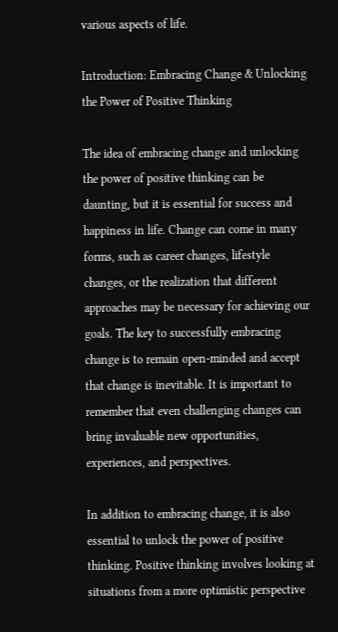various aspects of life.

Introduction: Embracing Change & Unlocking the Power of Positive Thinking

The idea of embracing change and unlocking the power of positive thinking can be daunting, but it is essential for success and happiness in life. Change can come in many forms, such as career changes, lifestyle changes, or the realization that different approaches may be necessary for achieving our goals. The key to successfully embracing change is to remain open-minded and accept that change is inevitable. It is important to remember that even challenging changes can bring invaluable new opportunities, experiences, and perspectives.

In addition to embracing change, it is also essential to unlock the power of positive thinking. Positive thinking involves looking at situations from a more optimistic perspective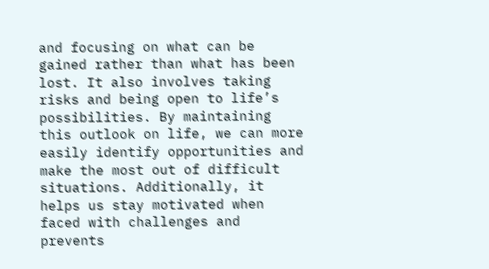and focusing on what can be gained rather than what has been lost. It also involves taking risks and being open to life’s possibilities. By maintaining this outlook on life, we can more easily identify opportunities and make the most out of difficult situations. Additionally, it helps us stay motivated when faced with challenges and prevents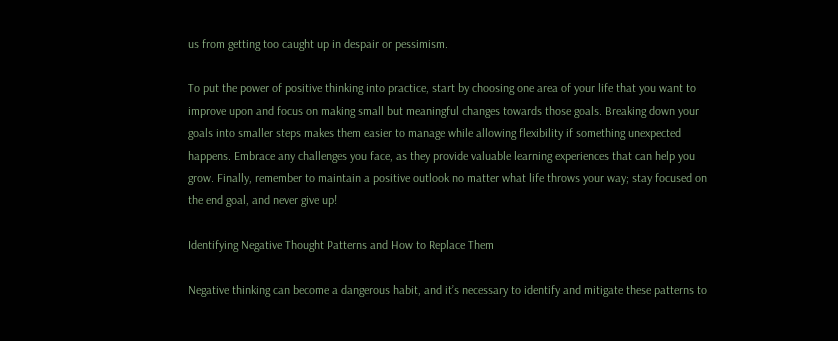us from getting too caught up in despair or pessimism.

To put the power of positive thinking into practice, start by choosing one area of your life that you want to improve upon and focus on making small but meaningful changes towards those goals. Breaking down your goals into smaller steps makes them easier to manage while allowing flexibility if something unexpected happens. Embrace any challenges you face, as they provide valuable learning experiences that can help you grow. Finally, remember to maintain a positive outlook no matter what life throws your way; stay focused on the end goal, and never give up!

Identifying Negative Thought Patterns and How to Replace Them

Negative thinking can become a dangerous habit, and it’s necessary to identify and mitigate these patterns to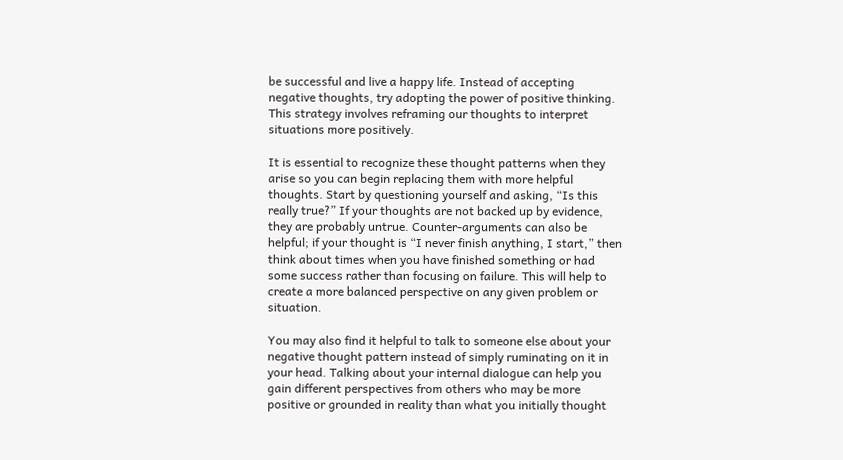be successful and live a happy life. Instead of accepting negative thoughts, try adopting the power of positive thinking. This strategy involves reframing our thoughts to interpret situations more positively.

It is essential to recognize these thought patterns when they arise so you can begin replacing them with more helpful thoughts. Start by questioning yourself and asking, “Is this really true?” If your thoughts are not backed up by evidence, they are probably untrue. Counter-arguments can also be helpful; if your thought is “I never finish anything, I start,” then think about times when you have finished something or had some success rather than focusing on failure. This will help to create a more balanced perspective on any given problem or situation.

You may also find it helpful to talk to someone else about your negative thought pattern instead of simply ruminating on it in your head. Talking about your internal dialogue can help you gain different perspectives from others who may be more positive or grounded in reality than what you initially thought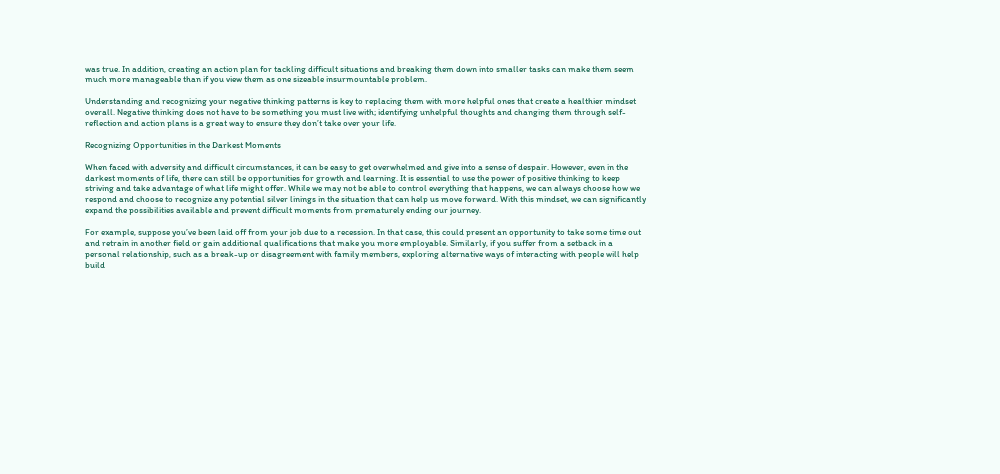was true. In addition, creating an action plan for tackling difficult situations and breaking them down into smaller tasks can make them seem much more manageable than if you view them as one sizeable insurmountable problem.

Understanding and recognizing your negative thinking patterns is key to replacing them with more helpful ones that create a healthier mindset overall. Negative thinking does not have to be something you must live with; identifying unhelpful thoughts and changing them through self-reflection and action plans is a great way to ensure they don’t take over your life.

Recognizing Opportunities in the Darkest Moments

When faced with adversity and difficult circumstances, it can be easy to get overwhelmed and give into a sense of despair. However, even in the darkest moments of life, there can still be opportunities for growth and learning. It is essential to use the power of positive thinking to keep striving and take advantage of what life might offer. While we may not be able to control everything that happens, we can always choose how we respond and choose to recognize any potential silver linings in the situation that can help us move forward. With this mindset, we can significantly expand the possibilities available and prevent difficult moments from prematurely ending our journey.

For example, suppose you’ve been laid off from your job due to a recession. In that case, this could present an opportunity to take some time out and retrain in another field or gain additional qualifications that make you more employable. Similarly, if you suffer from a setback in a personal relationship, such as a break-up or disagreement with family members, exploring alternative ways of interacting with people will help build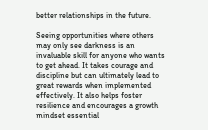better relationships in the future.

Seeing opportunities where others may only see darkness is an invaluable skill for anyone who wants to get ahead. It takes courage and discipline but can ultimately lead to great rewards when implemented effectively. It also helps foster resilience and encourages a growth mindset essential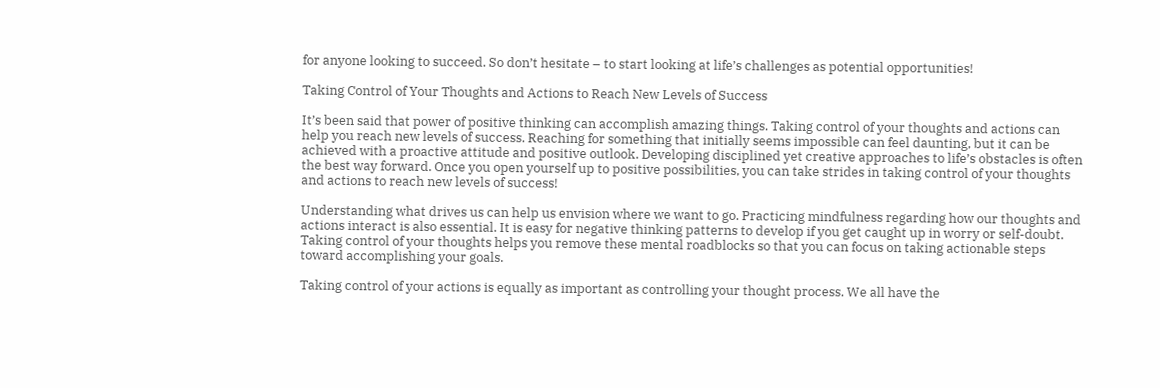for anyone looking to succeed. So don’t hesitate – to start looking at life’s challenges as potential opportunities!

Taking Control of Your Thoughts and Actions to Reach New Levels of Success

It’s been said that power of positive thinking can accomplish amazing things. Taking control of your thoughts and actions can help you reach new levels of success. Reaching for something that initially seems impossible can feel daunting, but it can be achieved with a proactive attitude and positive outlook. Developing disciplined yet creative approaches to life’s obstacles is often the best way forward. Once you open yourself up to positive possibilities, you can take strides in taking control of your thoughts and actions to reach new levels of success!

Understanding what drives us can help us envision where we want to go. Practicing mindfulness regarding how our thoughts and actions interact is also essential. It is easy for negative thinking patterns to develop if you get caught up in worry or self-doubt. Taking control of your thoughts helps you remove these mental roadblocks so that you can focus on taking actionable steps toward accomplishing your goals.

Taking control of your actions is equally as important as controlling your thought process. We all have the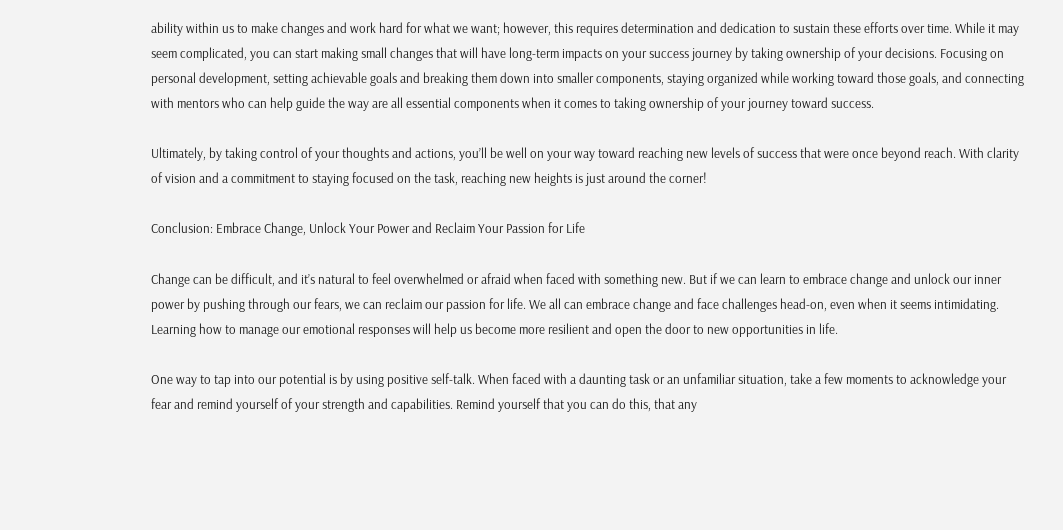ability within us to make changes and work hard for what we want; however, this requires determination and dedication to sustain these efforts over time. While it may seem complicated, you can start making small changes that will have long-term impacts on your success journey by taking ownership of your decisions. Focusing on personal development, setting achievable goals and breaking them down into smaller components, staying organized while working toward those goals, and connecting with mentors who can help guide the way are all essential components when it comes to taking ownership of your journey toward success.

Ultimately, by taking control of your thoughts and actions, you’ll be well on your way toward reaching new levels of success that were once beyond reach. With clarity of vision and a commitment to staying focused on the task, reaching new heights is just around the corner!

Conclusion: Embrace Change, Unlock Your Power and Reclaim Your Passion for Life

Change can be difficult, and it’s natural to feel overwhelmed or afraid when faced with something new. But if we can learn to embrace change and unlock our inner power by pushing through our fears, we can reclaim our passion for life. We all can embrace change and face challenges head-on, even when it seems intimidating. Learning how to manage our emotional responses will help us become more resilient and open the door to new opportunities in life.

One way to tap into our potential is by using positive self-talk. When faced with a daunting task or an unfamiliar situation, take a few moments to acknowledge your fear and remind yourself of your strength and capabilities. Remind yourself that you can do this, that any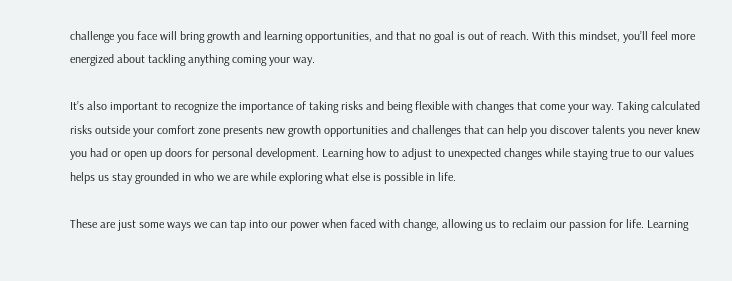challenge you face will bring growth and learning opportunities, and that no goal is out of reach. With this mindset, you’ll feel more energized about tackling anything coming your way.

It’s also important to recognize the importance of taking risks and being flexible with changes that come your way. Taking calculated risks outside your comfort zone presents new growth opportunities and challenges that can help you discover talents you never knew you had or open up doors for personal development. Learning how to adjust to unexpected changes while staying true to our values helps us stay grounded in who we are while exploring what else is possible in life.

These are just some ways we can tap into our power when faced with change, allowing us to reclaim our passion for life. Learning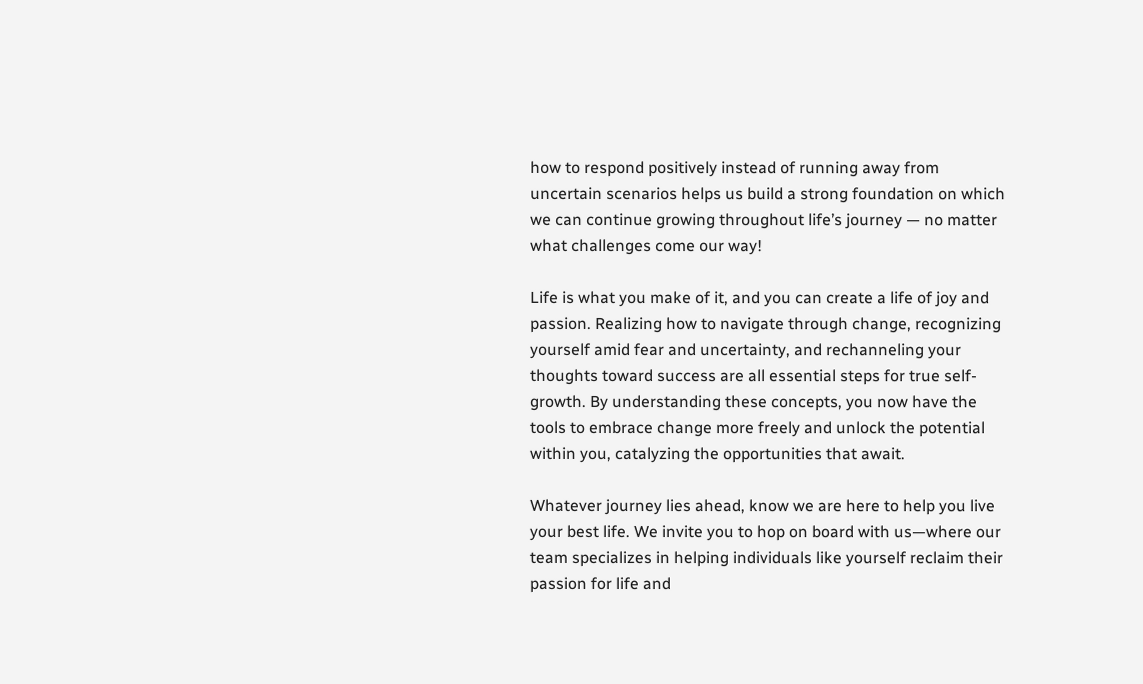how to respond positively instead of running away from uncertain scenarios helps us build a strong foundation on which we can continue growing throughout life’s journey — no matter what challenges come our way!

Life is what you make of it, and you can create a life of joy and passion. Realizing how to navigate through change, recognizing yourself amid fear and uncertainty, and rechanneling your thoughts toward success are all essential steps for true self-growth. By understanding these concepts, you now have the tools to embrace change more freely and unlock the potential within you, catalyzing the opportunities that await.

Whatever journey lies ahead, know we are here to help you live your best life. We invite you to hop on board with us—where our team specializes in helping individuals like yourself reclaim their passion for life and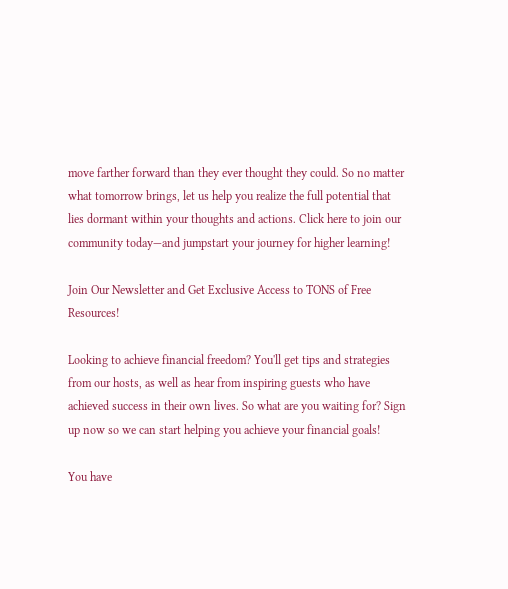move farther forward than they ever thought they could. So no matter what tomorrow brings, let us help you realize the full potential that lies dormant within your thoughts and actions. Click here to join our community today—and jumpstart your journey for higher learning!

Join Our Newsletter and Get Exclusive Access to TONS of Free Resources!

Looking to achieve financial freedom? You'll get tips and strategies from our hosts, as well as hear from inspiring guests who have achieved success in their own lives. So what are you waiting for? Sign up now so we can start helping you achieve your financial goals!

You have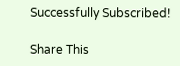Successfully Subscribed!

Share This